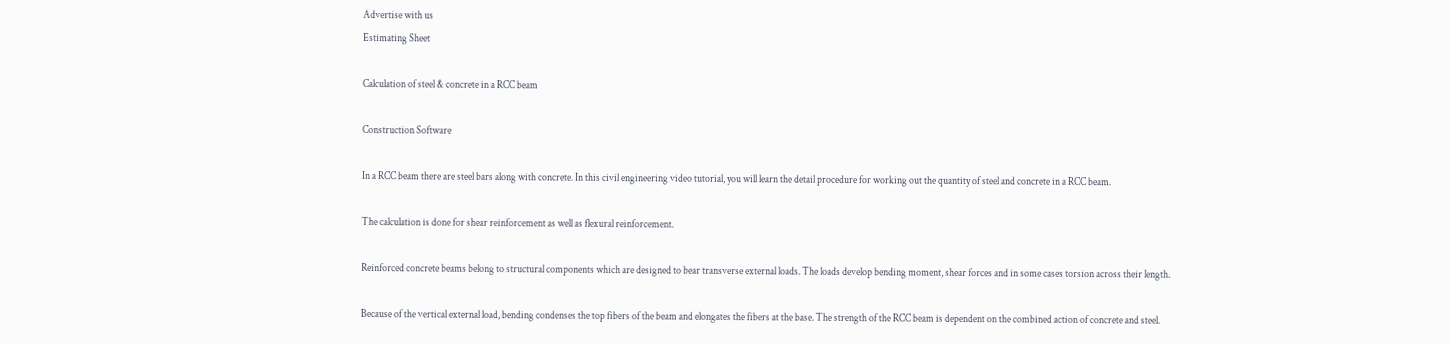Advertise with us
Estimating Sheet

Calculation of steel & concrete in a RCC beam

Construction Software

In a RCC beam there are steel bars along with concrete. In this civil engineering video tutorial, you will learn the detail procedure for working out the quantity of steel and concrete in a RCC beam.

The calculation is done for shear reinforcement as well as flexural reinforcement.

Reinforced concrete beams belong to structural components which are designed to bear transverse external loads. The loads develop bending moment, shear forces and in some cases torsion across their length.

Because of the vertical external load, bending condenses the top fibers of the beam and elongates the fibers at the base. The strength of the RCC beam is dependent on the combined action of concrete and steel.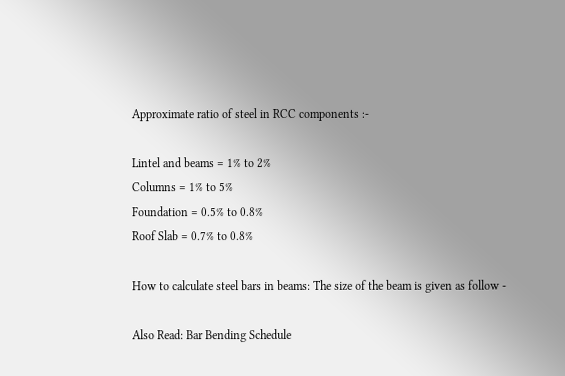Approximate ratio of steel in RCC components :-

Lintel and beams = 1% to 2%
Columns = 1% to 5%
Foundation = 0.5% to 0.8%
Roof Slab = 0.7% to 0.8%

How to calculate steel bars in beams: The size of the beam is given as follow -

Also Read: Bar Bending Schedule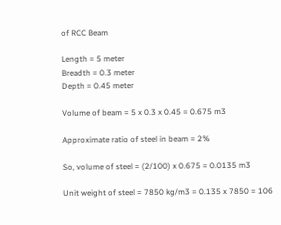of RCC Beam

Length = 5 meter
Breadth = 0.3 meter
Depth = 0.45 meter

Volume of beam = 5 x 0.3 x 0.45 = 0.675 m3

Approximate ratio of steel in beam = 2%

So, volume of steel = (2/100) x 0.675 = 0.0135 m3

Unit weight of steel = 7850 kg/m3 = 0.135 x 7850 = 106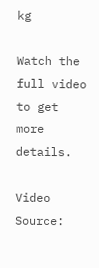kg

Watch the full video to get more details.

Video Source: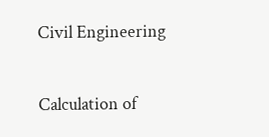Civil Engineering

Calculation of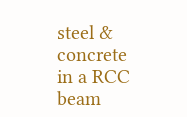steel & concrete in a RCC beam